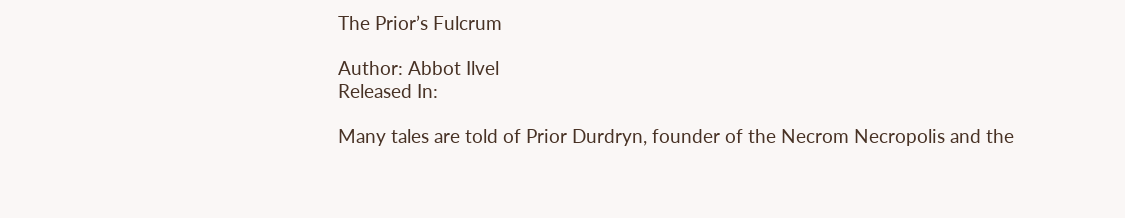The Prior’s Fulcrum

Author: Abbot Ilvel
Released In:

Many tales are told of Prior Durdryn, founder of the Necrom Necropolis and the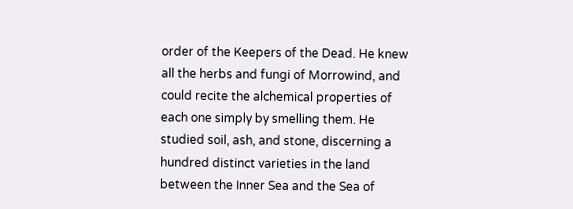order of the Keepers of the Dead. He knew all the herbs and fungi of Morrowind, and could recite the alchemical properties of each one simply by smelling them. He studied soil, ash, and stone, discerning a hundred distinct varieties in the land between the Inner Sea and the Sea of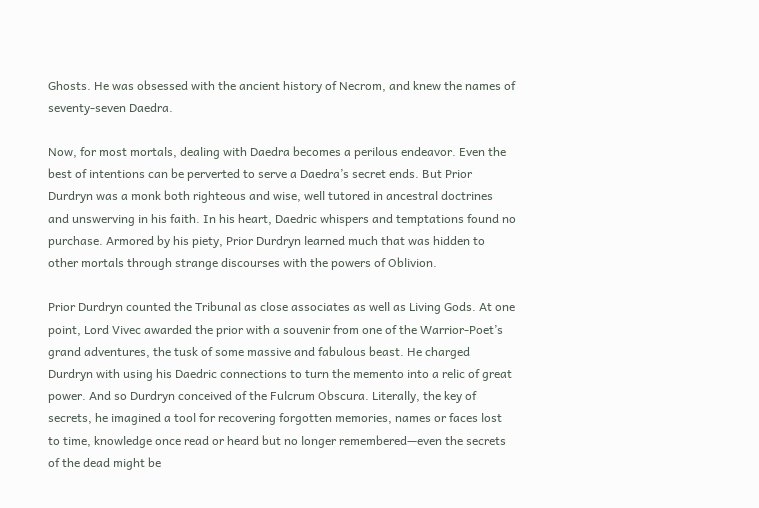Ghosts. He was obsessed with the ancient history of Necrom, and knew the names of seventy-seven Daedra.

Now, for most mortals, dealing with Daedra becomes a perilous endeavor. Even the best of intentions can be perverted to serve a Daedra’s secret ends. But Prior Durdryn was a monk both righteous and wise, well tutored in ancestral doctrines and unswerving in his faith. In his heart, Daedric whispers and temptations found no purchase. Armored by his piety, Prior Durdryn learned much that was hidden to other mortals through strange discourses with the powers of Oblivion.

Prior Durdryn counted the Tribunal as close associates as well as Living Gods. At one point, Lord Vivec awarded the prior with a souvenir from one of the Warrior-Poet’s grand adventures, the tusk of some massive and fabulous beast. He charged Durdryn with using his Daedric connections to turn the memento into a relic of great power. And so Durdryn conceived of the Fulcrum Obscura. Literally, the key of secrets, he imagined a tool for recovering forgotten memories, names or faces lost to time, knowledge once read or heard but no longer remembered—even the secrets of the dead might be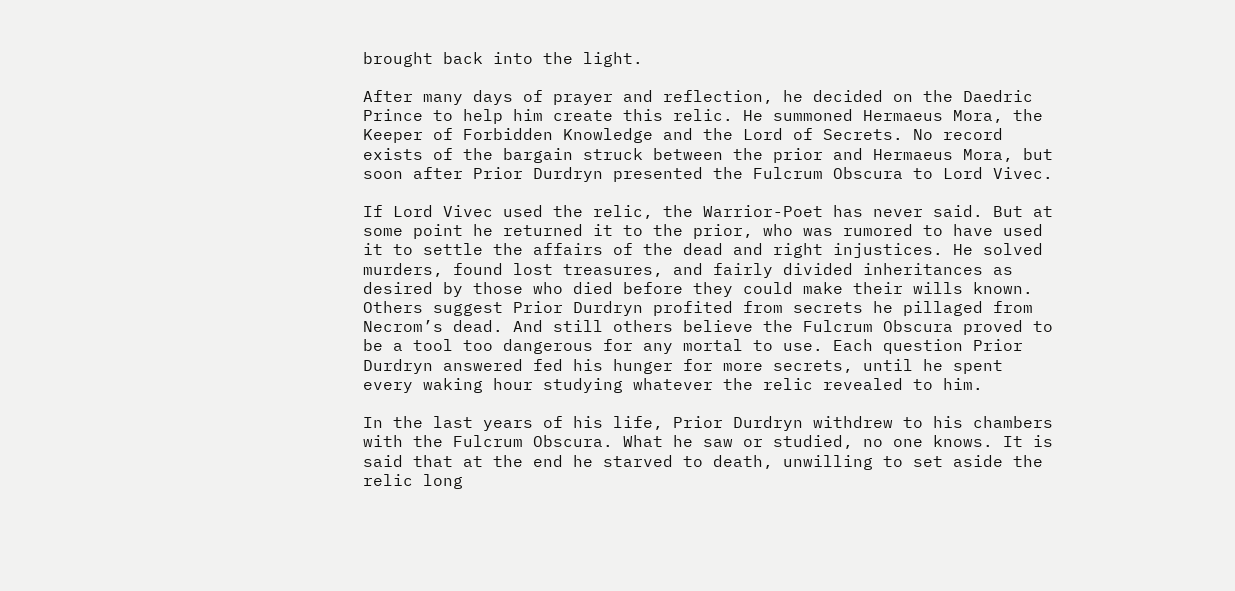brought back into the light.

After many days of prayer and reflection, he decided on the Daedric Prince to help him create this relic. He summoned Hermaeus Mora, the Keeper of Forbidden Knowledge and the Lord of Secrets. No record exists of the bargain struck between the prior and Hermaeus Mora, but soon after Prior Durdryn presented the Fulcrum Obscura to Lord Vivec.

If Lord Vivec used the relic, the Warrior-Poet has never said. But at some point he returned it to the prior, who was rumored to have used it to settle the affairs of the dead and right injustices. He solved murders, found lost treasures, and fairly divided inheritances as desired by those who died before they could make their wills known. Others suggest Prior Durdryn profited from secrets he pillaged from Necrom’s dead. And still others believe the Fulcrum Obscura proved to be a tool too dangerous for any mortal to use. Each question Prior Durdryn answered fed his hunger for more secrets, until he spent every waking hour studying whatever the relic revealed to him.

In the last years of his life, Prior Durdryn withdrew to his chambers with the Fulcrum Obscura. What he saw or studied, no one knows. It is said that at the end he starved to death, unwilling to set aside the relic long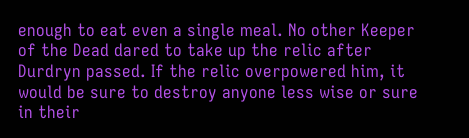enough to eat even a single meal. No other Keeper of the Dead dared to take up the relic after Durdryn passed. If the relic overpowered him, it would be sure to destroy anyone less wise or sure in their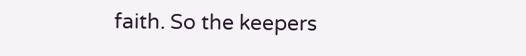faith. So the keepers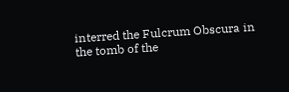interred the Fulcrum Obscura in the tomb of the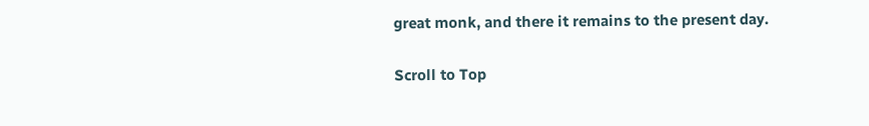great monk, and there it remains to the present day.

Scroll to Top